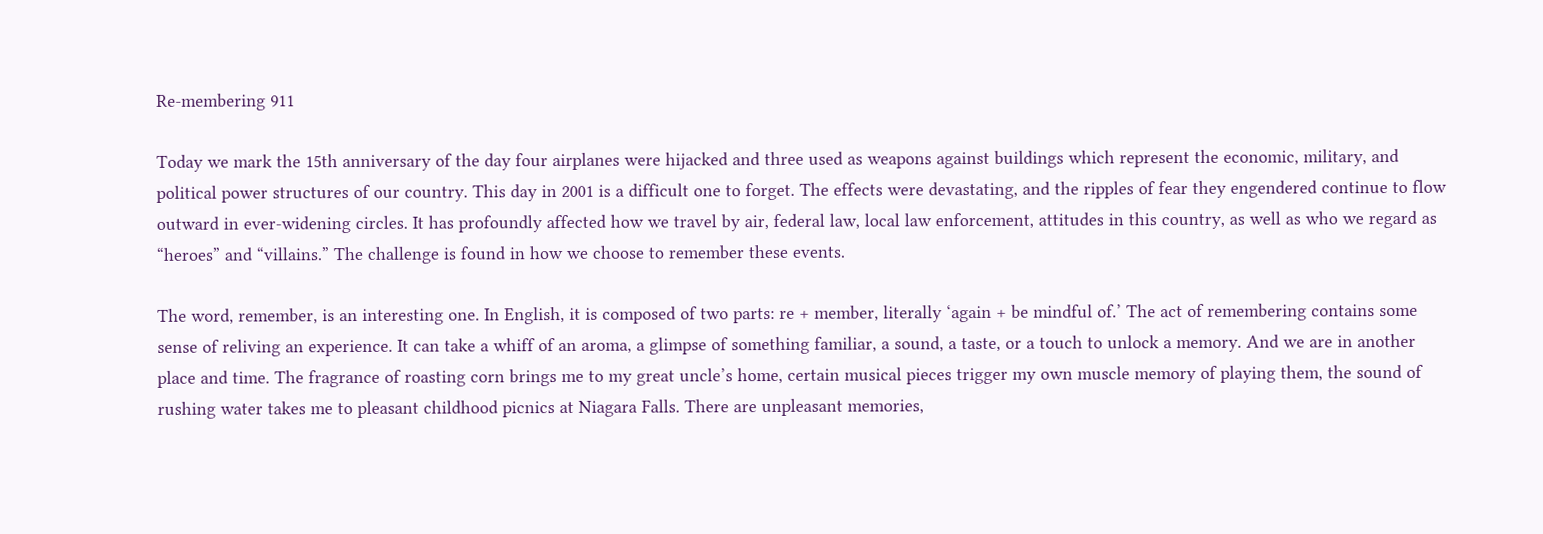Re-membering 911

Today we mark the 15th anniversary of the day four airplanes were hijacked and three used as weapons against buildings which represent the economic, military, and political power structures of our country. This day in 2001 is a difficult one to forget. The effects were devastating, and the ripples of fear they engendered continue to flow outward in ever-widening circles. It has profoundly affected how we travel by air, federal law, local law enforcement, attitudes in this country, as well as who we regard as “heroes” and “villains.” The challenge is found in how we choose to remember these events.

The word, remember, is an interesting one. In English, it is composed of two parts: re + member, literally ‘again + be mindful of.’ The act of remembering contains some sense of reliving an experience. It can take a whiff of an aroma, a glimpse of something familiar, a sound, a taste, or a touch to unlock a memory. And we are in another place and time. The fragrance of roasting corn brings me to my great uncle’s home, certain musical pieces trigger my own muscle memory of playing them, the sound of rushing water takes me to pleasant childhood picnics at Niagara Falls. There are unpleasant memories,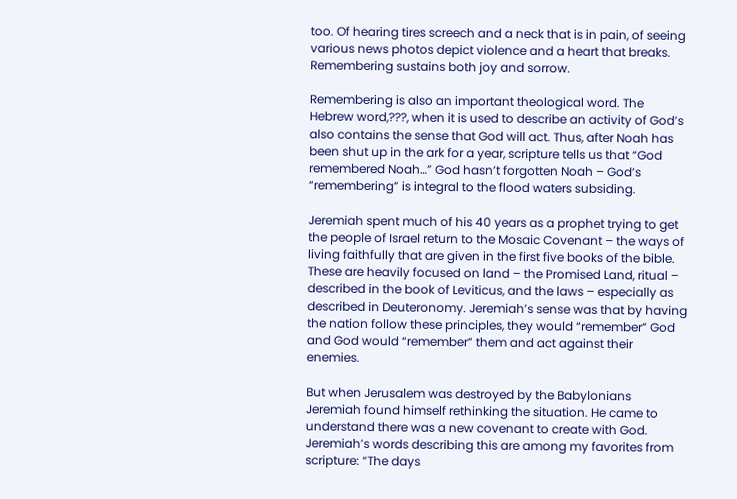too. Of hearing tires screech and a neck that is in pain, of seeing various news photos depict violence and a heart that breaks. Remembering sustains both joy and sorrow.

Remembering is also an important theological word. The Hebrew word,???, when it is used to describe an activity of God’s also contains the sense that God will act. Thus, after Noah has been shut up in the ark for a year, scripture tells us that “God remembered Noah…” God hasn’t forgotten Noah – God’s “remembering” is integral to the flood waters subsiding.

Jeremiah spent much of his 40 years as a prophet trying to get the people of Israel return to the Mosaic Covenant – the ways of living faithfully that are given in the first five books of the bible. These are heavily focused on land – the Promised Land, ritual – described in the book of Leviticus, and the laws – especially as described in Deuteronomy. Jeremiah’s sense was that by having the nation follow these principles, they would “remember” God and God would “remember” them and act against their enemies.

But when Jerusalem was destroyed by the Babylonians Jeremiah found himself rethinking the situation. He came to understand there was a new covenant to create with God. Jeremiah’s words describing this are among my favorites from scripture: “The days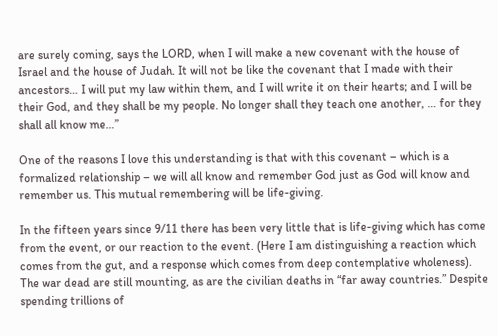are surely coming, says the LORD, when I will make a new covenant with the house of Israel and the house of Judah. It will not be like the covenant that I made with their ancestors… I will put my law within them, and I will write it on their hearts; and I will be their God, and they shall be my people. No longer shall they teach one another, … for they shall all know me…”

One of the reasons I love this understanding is that with this covenant – which is a formalized relationship – we will all know and remember God just as God will know and remember us. This mutual remembering will be life-giving.

In the fifteen years since 9/11 there has been very little that is life-giving which has come from the event, or our reaction to the event. (Here I am distinguishing a reaction which comes from the gut, and a response which comes from deep contemplative wholeness). The war dead are still mounting, as are the civilian deaths in “far away countries.” Despite spending trillions of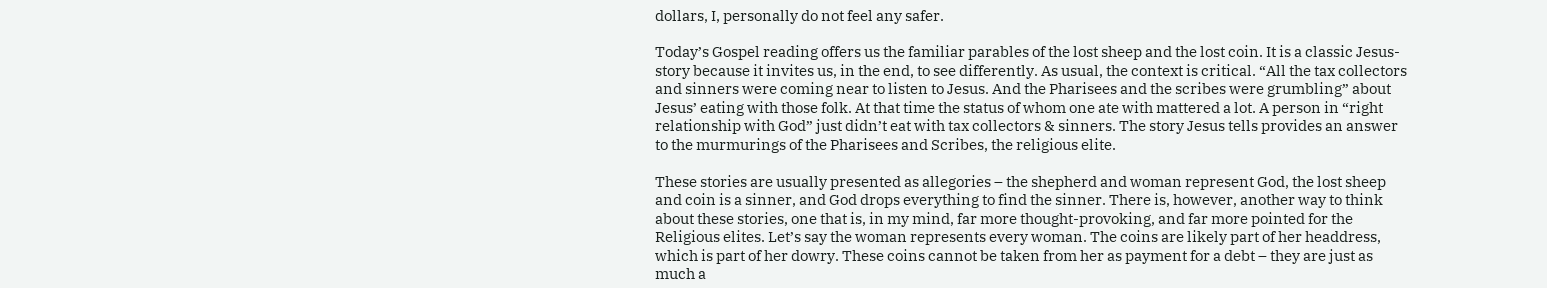dollars, I, personally do not feel any safer.

Today’s Gospel reading offers us the familiar parables of the lost sheep and the lost coin. It is a classic Jesus-story because it invites us, in the end, to see differently. As usual, the context is critical. “All the tax collectors and sinners were coming near to listen to Jesus. And the Pharisees and the scribes were grumbling” about Jesus’ eating with those folk. At that time the status of whom one ate with mattered a lot. A person in “right relationship with God” just didn’t eat with tax collectors & sinners. The story Jesus tells provides an answer to the murmurings of the Pharisees and Scribes, the religious elite.

These stories are usually presented as allegories – the shepherd and woman represent God, the lost sheep and coin is a sinner, and God drops everything to find the sinner. There is, however, another way to think about these stories, one that is, in my mind, far more thought-provoking, and far more pointed for the Religious elites. Let’s say the woman represents every woman. The coins are likely part of her headdress, which is part of her dowry. These coins cannot be taken from her as payment for a debt – they are just as much a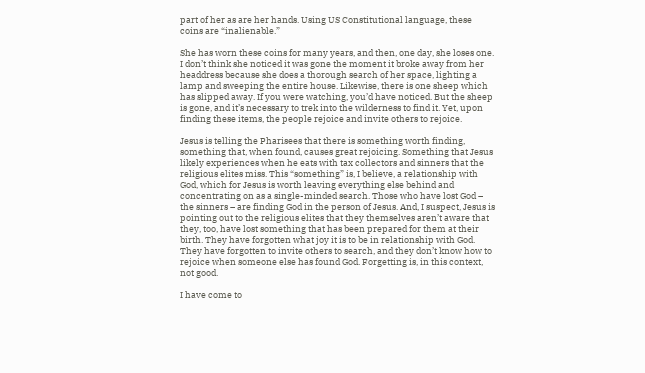part of her as are her hands. Using US Constitutional language, these coins are “inalienable.”

She has worn these coins for many years, and then, one day, she loses one. I don’t think she noticed it was gone the moment it broke away from her headdress because she does a thorough search of her space, lighting a lamp and sweeping the entire house. Likewise, there is one sheep which has slipped away. If you were watching, you’d have noticed. But the sheep is gone, and it’s necessary to trek into the wilderness to find it. Yet, upon finding these items, the people rejoice and invite others to rejoice.

Jesus is telling the Pharisees that there is something worth finding, something that, when found, causes great rejoicing. Something that Jesus likely experiences when he eats with tax collectors and sinners that the religious elites miss. This “something” is, I believe, a relationship with God, which for Jesus is worth leaving everything else behind and concentrating on as a single-minded search. Those who have lost God – the sinners – are finding God in the person of Jesus. And, I suspect, Jesus is pointing out to the religious elites that they themselves aren’t aware that they, too, have lost something that has been prepared for them at their birth. They have forgotten what joy it is to be in relationship with God. They have forgotten to invite others to search, and they don’t know how to rejoice when someone else has found God. Forgetting is, in this context, not good.

I have come to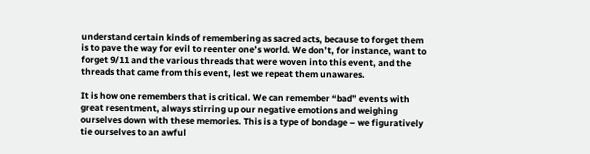understand certain kinds of remembering as sacred acts, because to forget them is to pave the way for evil to reenter one’s world. We don’t, for instance, want to forget 9/11 and the various threads that were woven into this event, and the threads that came from this event, lest we repeat them unawares.

It is how one remembers that is critical. We can remember “bad” events with great resentment, always stirring up our negative emotions and weighing ourselves down with these memories. This is a type of bondage – we figuratively tie ourselves to an awful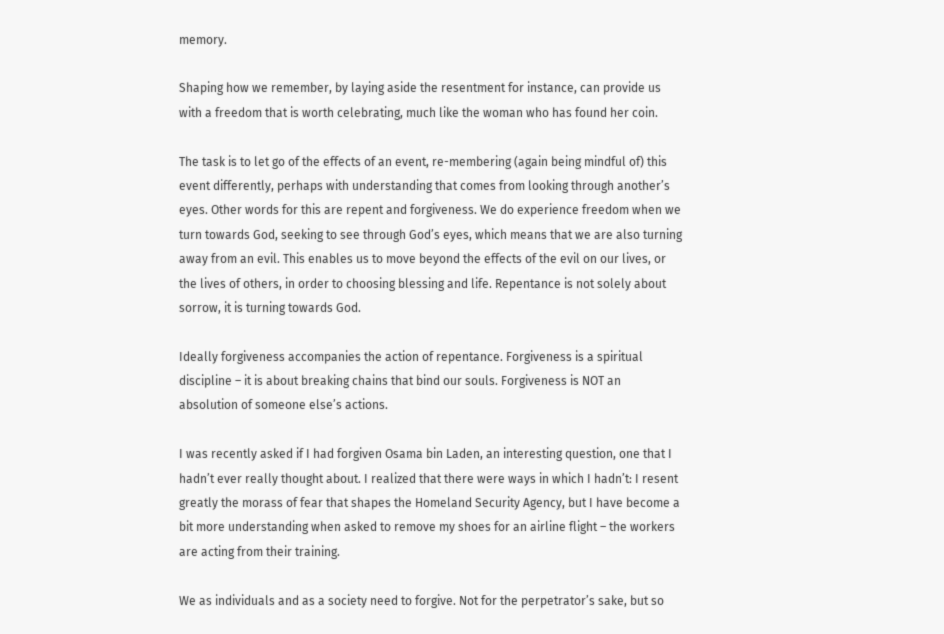memory.

Shaping how we remember, by laying aside the resentment for instance, can provide us with a freedom that is worth celebrating, much like the woman who has found her coin.

The task is to let go of the effects of an event, re-membering (again being mindful of) this event differently, perhaps with understanding that comes from looking through another’s eyes. Other words for this are repent and forgiveness. We do experience freedom when we turn towards God, seeking to see through God’s eyes, which means that we are also turning away from an evil. This enables us to move beyond the effects of the evil on our lives, or the lives of others, in order to choosing blessing and life. Repentance is not solely about sorrow, it is turning towards God.

Ideally forgiveness accompanies the action of repentance. Forgiveness is a spiritual discipline – it is about breaking chains that bind our souls. Forgiveness is NOT an absolution of someone else’s actions.

I was recently asked if I had forgiven Osama bin Laden, an interesting question, one that I hadn’t ever really thought about. I realized that there were ways in which I hadn’t: I resent greatly the morass of fear that shapes the Homeland Security Agency, but I have become a bit more understanding when asked to remove my shoes for an airline flight – the workers are acting from their training.

We as individuals and as a society need to forgive. Not for the perpetrator’s sake, but so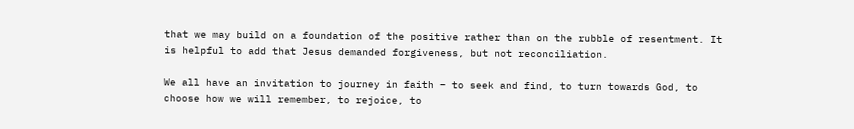that we may build on a foundation of the positive rather than on the rubble of resentment. It is helpful to add that Jesus demanded forgiveness, but not reconciliation.

We all have an invitation to journey in faith – to seek and find, to turn towards God, to choose how we will remember, to rejoice, to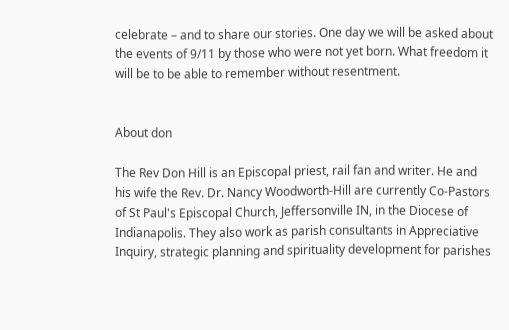celebrate – and to share our stories. One day we will be asked about the events of 9/11 by those who were not yet born. What freedom it will be to be able to remember without resentment.


About don

The Rev Don Hill is an Episcopal priest, rail fan and writer. He and his wife the Rev. Dr. Nancy Woodworth-Hill are currently Co-Pastors of St Paul's Episcopal Church, Jeffersonville IN, in the Diocese of Indianapolis. They also work as parish consultants in Appreciative Inquiry, strategic planning and spirituality development for parishes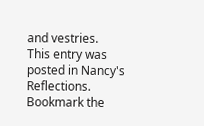and vestries.
This entry was posted in Nancy's Reflections. Bookmark the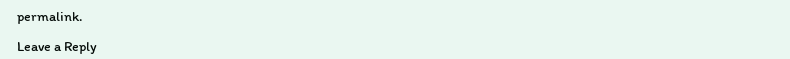permalink.

Leave a Reply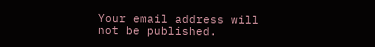Your email address will not be published.